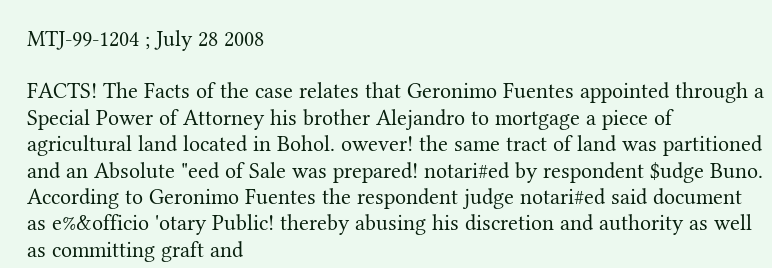MTJ-99-1204 ; July 28 2008

FACTS! The Facts of the case relates that Geronimo Fuentes appointed through a Special Power of Attorney his brother Alejandro to mortgage a piece of agricultural land located in Bohol. owever! the same tract of land was partitioned and an Absolute "eed of Sale was prepared! notari#ed by respondent $udge Buno. According to Geronimo Fuentes the respondent judge notari#ed said document as e%&officio 'otary Public! thereby abusing his discretion and authority as well as committing graft and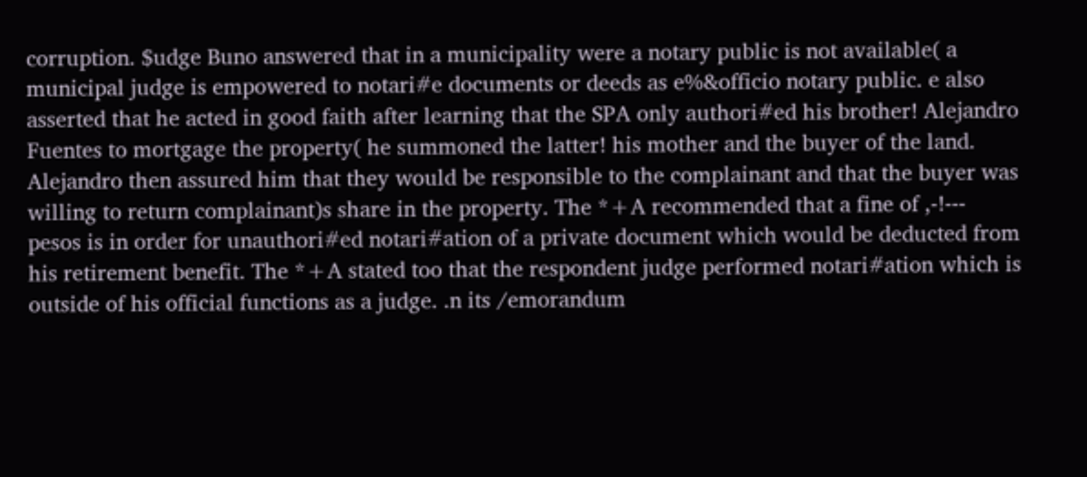corruption. $udge Buno answered that in a municipality were a notary public is not available( a municipal judge is empowered to notari#e documents or deeds as e%&officio notary public. e also asserted that he acted in good faith after learning that the SPA only authori#ed his brother! Alejandro Fuentes to mortgage the property( he summoned the latter! his mother and the buyer of the land. Alejandro then assured him that they would be responsible to the complainant and that the buyer was willing to return complainant)s share in the property. The *+A recommended that a fine of ,-!--- pesos is in order for unauthori#ed notari#ation of a private document which would be deducted from his retirement benefit. The *+A stated too that the respondent judge performed notari#ation which is outside of his official functions as a judge. .n its /emorandum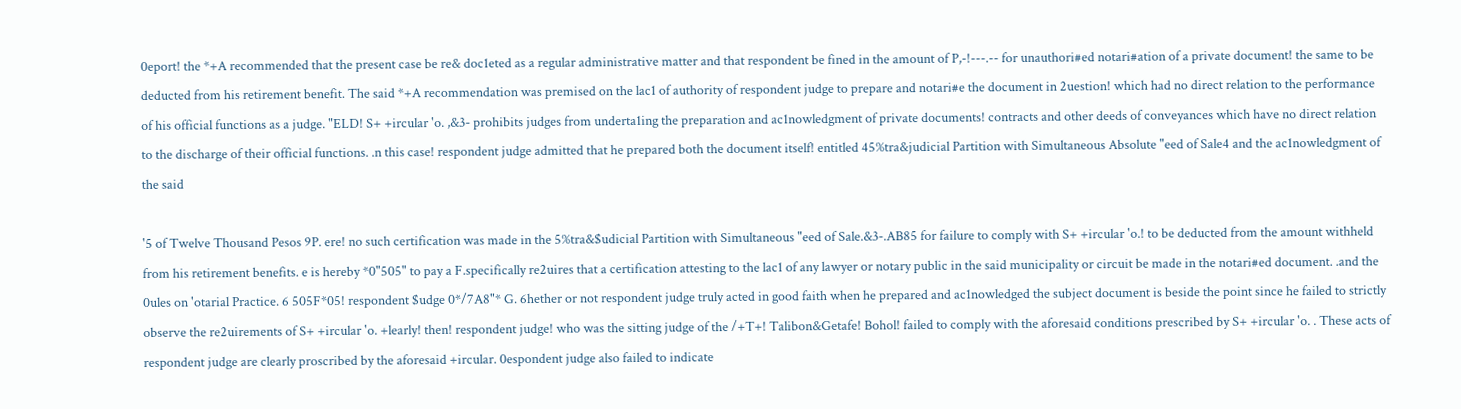0eport! the *+A recommended that the present case be re& doc1eted as a regular administrative matter and that respondent be fined in the amount of P,-!---.-- for unauthori#ed notari#ation of a private document! the same to be deducted from his retirement benefit. The said *+A recommendation was premised on the lac1 of authority of respondent judge to prepare and notari#e the document in 2uestion! which had no direct relation to the performance of his official functions as a judge. "ELD! S+ +ircular 'o. ,&3- prohibits judges from underta1ing the preparation and ac1nowledgment of private documents! contracts and other deeds of conveyances which have no direct relation to the discharge of their official functions. .n this case! respondent judge admitted that he prepared both the document itself! entitled 45%tra&judicial Partition with Simultaneous Absolute "eed of Sale4 and the ac1nowledgment of the said

'5 of Twelve Thousand Pesos 9P. ere! no such certification was made in the 5%tra&$udicial Partition with Simultaneous "eed of Sale.&3-.AB85 for failure to comply with S+ +ircular 'o.! to be deducted from the amount withheld from his retirement benefits. e is hereby *0"505" to pay a F.specifically re2uires that a certification attesting to the lac1 of any lawyer or notary public in the said municipality or circuit be made in the notari#ed document. .and the 0ules on 'otarial Practice. 6 505F*05! respondent $udge 0*/7A8"* G. 6hether or not respondent judge truly acted in good faith when he prepared and ac1nowledged the subject document is beside the point since he failed to strictly observe the re2uirements of S+ +ircular 'o. +learly! then! respondent judge! who was the sitting judge of the /+T+! Talibon&Getafe! Bohol! failed to comply with the aforesaid conditions prescribed by S+ +ircular 'o. . These acts of respondent judge are clearly proscribed by the aforesaid +ircular. 0espondent judge also failed to indicate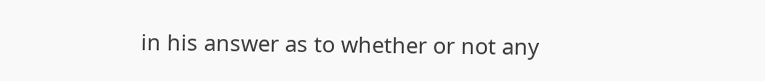in his answer as to whether or not any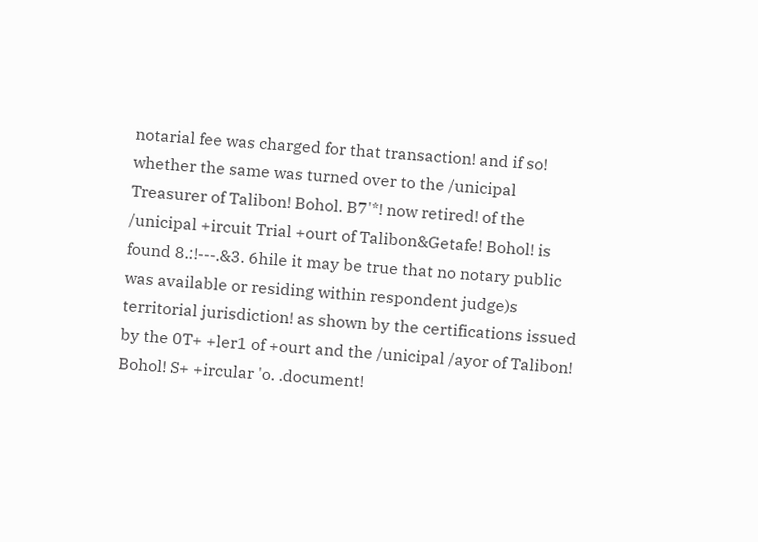notarial fee was charged for that transaction! and if so! whether the same was turned over to the /unicipal Treasurer of Talibon! Bohol. B7'*! now retired! of the /unicipal +ircuit Trial +ourt of Talibon&Getafe! Bohol! is found 8.:!---.&3. 6hile it may be true that no notary public was available or residing within respondent judge)s territorial jurisdiction! as shown by the certifications issued by the 0T+ +ler1 of +ourt and the /unicipal /ayor of Talibon! Bohol! S+ +ircular 'o. .document!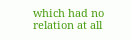which had no relation at all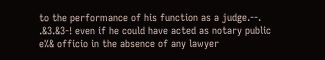to the performance of his function as a judge.--. .&3.&3-! even if he could have acted as notary public e%& officio in the absence of any lawyer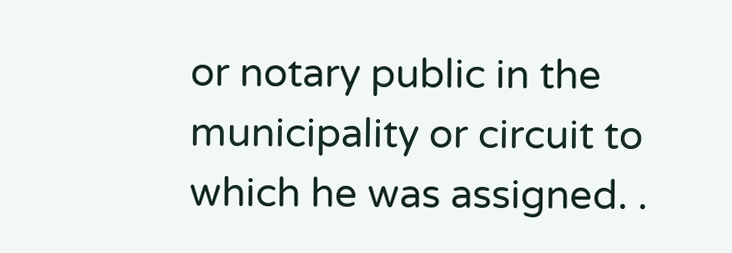or notary public in the municipality or circuit to which he was assigned. .